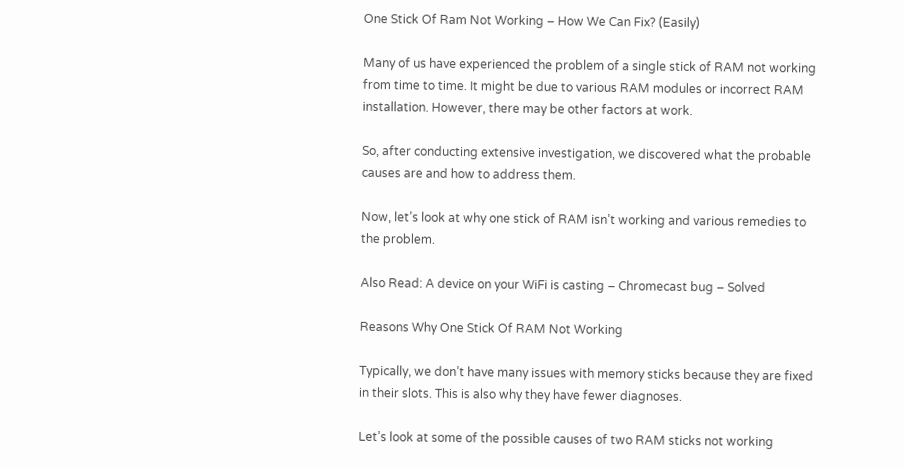One Stick Of Ram Not Working – How We Can Fix? (Easily)

Many of us have experienced the problem of a single stick of RAM not working from time to time. It might be due to various RAM modules or incorrect RAM installation. However, there may be other factors at work.

So, after conducting extensive investigation, we discovered what the probable causes are and how to address them.

Now, let’s look at why one stick of RAM isn’t working and various remedies to the problem.

Also Read: A device on your WiFi is casting – Chromecast bug – Solved

Reasons Why One Stick Of RAM Not Working

Typically, we don’t have many issues with memory sticks because they are fixed in their slots. This is also why they have fewer diagnoses.

Let’s look at some of the possible causes of two RAM sticks not working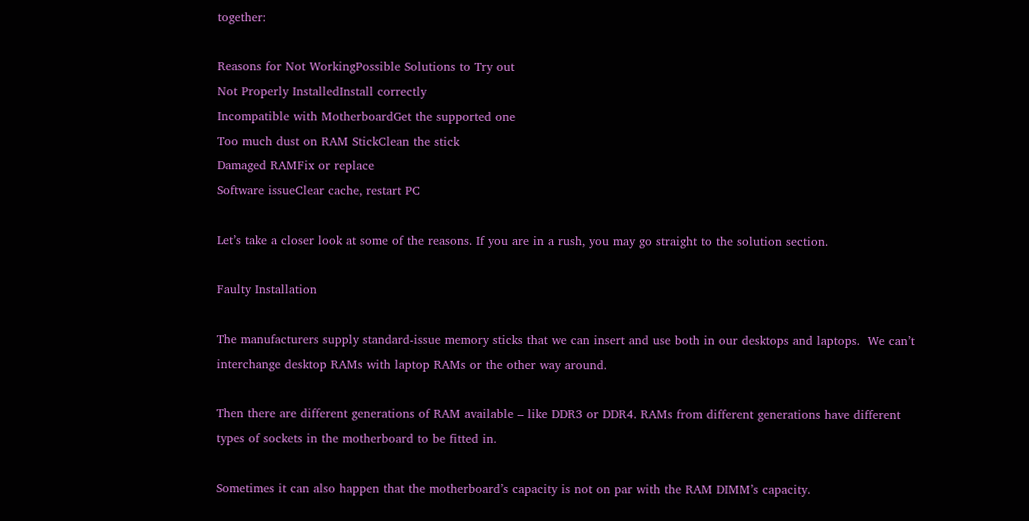together:

Reasons for Not WorkingPossible Solutions to Try out
Not Properly InstalledInstall correctly
Incompatible with MotherboardGet the supported one
Too much dust on RAM StickClean the stick
Damaged RAMFix or replace
Software issueClear cache, restart PC

Let’s take a closer look at some of the reasons. If you are in a rush, you may go straight to the solution section.

Faulty Installation

The manufacturers supply standard-issue memory sticks that we can insert and use both in our desktops and laptops.  We can’t interchange desktop RAMs with laptop RAMs or the other way around.

Then there are different generations of RAM available – like DDR3 or DDR4. RAMs from different generations have different types of sockets in the motherboard to be fitted in.

Sometimes it can also happen that the motherboard’s capacity is not on par with the RAM DIMM’s capacity.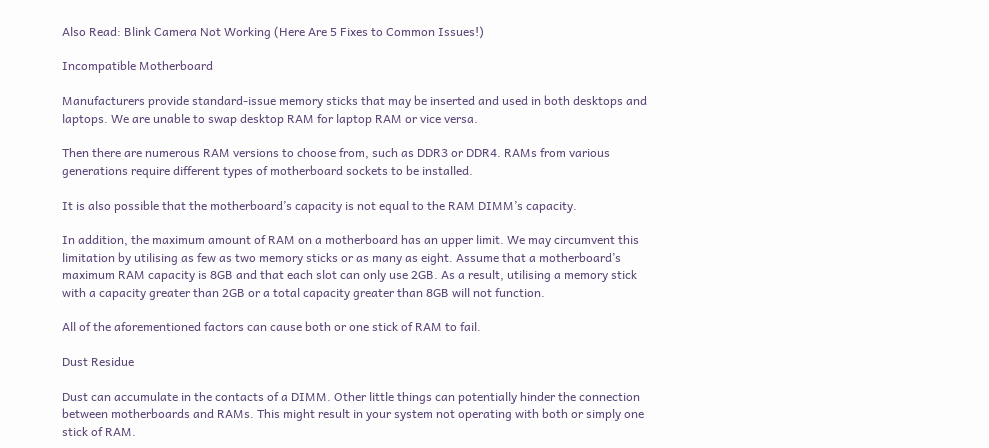Also Read: Blink Camera Not Working (Here Are 5 Fixes to Common Issues!)

Incompatible Motherboard

Manufacturers provide standard-issue memory sticks that may be inserted and used in both desktops and laptops. We are unable to swap desktop RAM for laptop RAM or vice versa.

Then there are numerous RAM versions to choose from, such as DDR3 or DDR4. RAMs from various generations require different types of motherboard sockets to be installed.

It is also possible that the motherboard’s capacity is not equal to the RAM DIMM’s capacity.

In addition, the maximum amount of RAM on a motherboard has an upper limit. We may circumvent this limitation by utilising as few as two memory sticks or as many as eight. Assume that a motherboard’s maximum RAM capacity is 8GB and that each slot can only use 2GB. As a result, utilising a memory stick with a capacity greater than 2GB or a total capacity greater than 8GB will not function.

All of the aforementioned factors can cause both or one stick of RAM to fail.

Dust Residue

Dust can accumulate in the contacts of a DIMM. Other little things can potentially hinder the connection between motherboards and RAMs. This might result in your system not operating with both or simply one stick of RAM.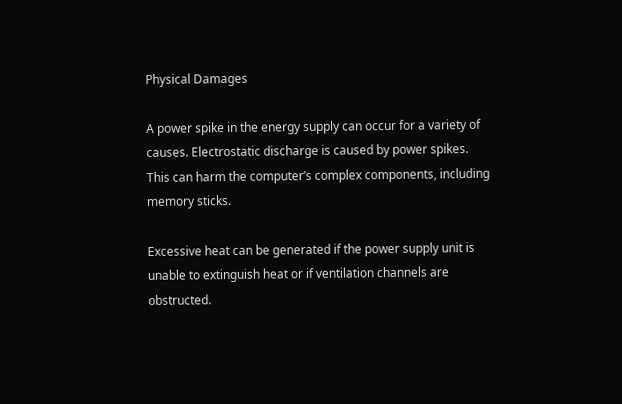Physical Damages

A power spike in the energy supply can occur for a variety of causes. Electrostatic discharge is caused by power spikes. This can harm the computer’s complex components, including memory sticks.

Excessive heat can be generated if the power supply unit is unable to extinguish heat or if ventilation channels are obstructed.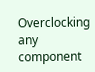Overclocking any component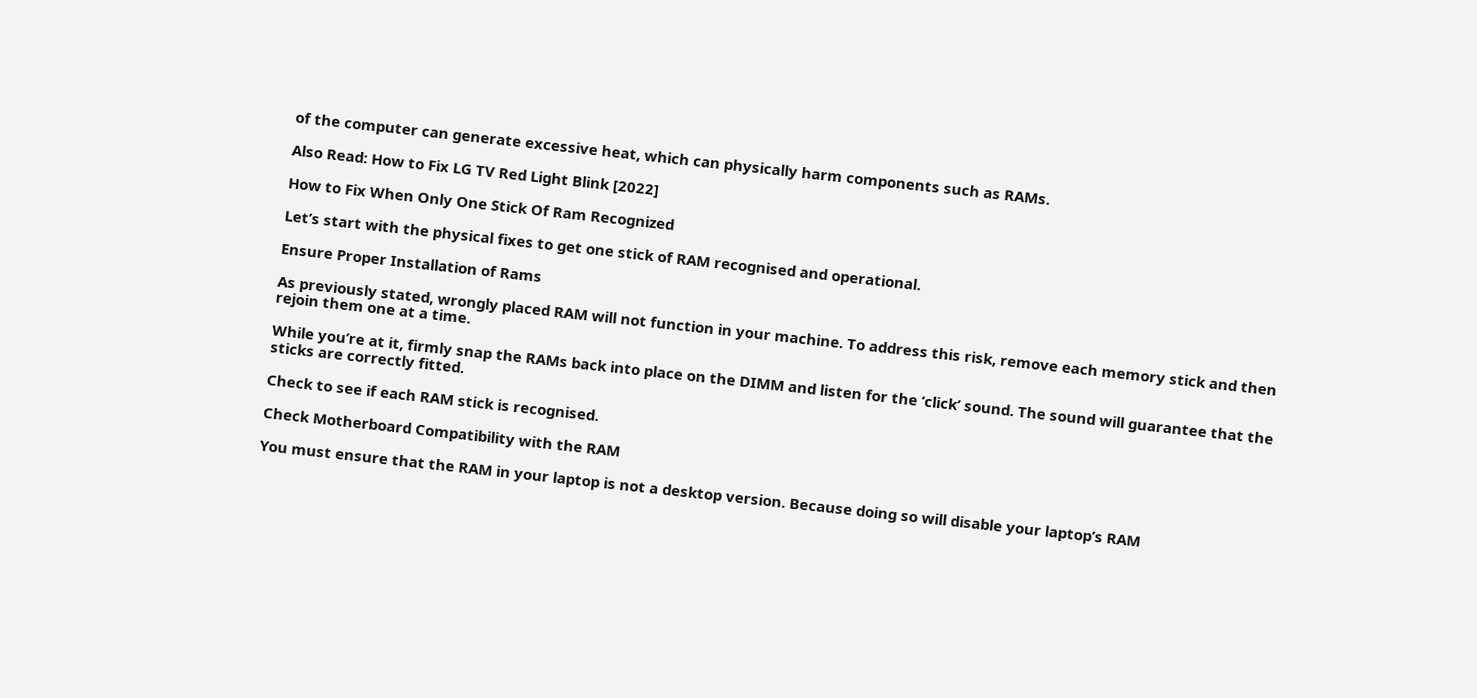of the computer can generate excessive heat, which can physically harm components such as RAMs.

Also Read: How to Fix LG TV Red Light Blink [2022]

How to Fix When Only One Stick Of Ram Recognized

Let’s start with the physical fixes to get one stick of RAM recognised and operational.

Ensure Proper Installation of Rams

As previously stated, wrongly placed RAM will not function in your machine. To address this risk, remove each memory stick and then rejoin them one at a time.

While you’re at it, firmly snap the RAMs back into place on the DIMM and listen for the ‘click’ sound. The sound will guarantee that the sticks are correctly fitted.

Check to see if each RAM stick is recognised.

Check Motherboard Compatibility with the RAM

You must ensure that the RAM in your laptop is not a desktop version. Because doing so will disable your laptop’s RAM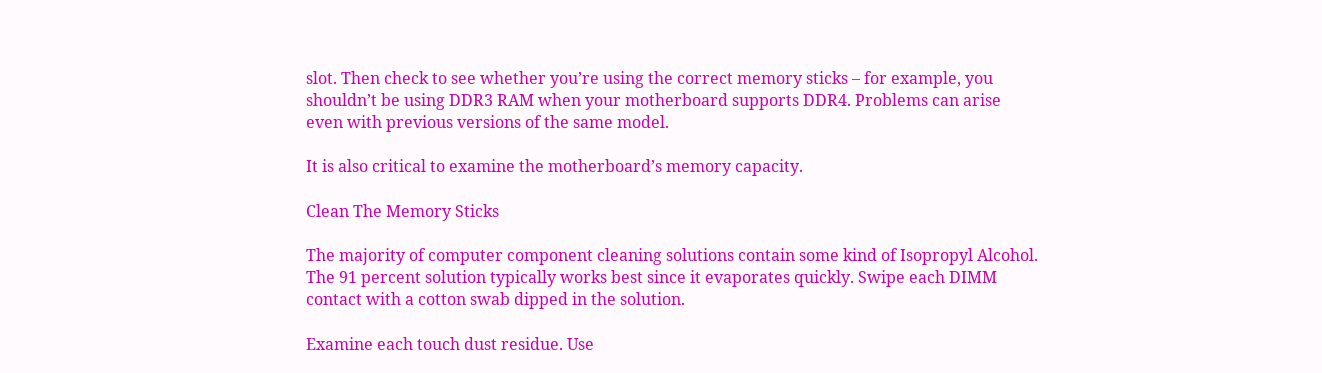slot. Then check to see whether you’re using the correct memory sticks – for example, you shouldn’t be using DDR3 RAM when your motherboard supports DDR4. Problems can arise even with previous versions of the same model.

It is also critical to examine the motherboard’s memory capacity.

Clean The Memory Sticks

The majority of computer component cleaning solutions contain some kind of Isopropyl Alcohol. The 91 percent solution typically works best since it evaporates quickly. Swipe each DIMM contact with a cotton swab dipped in the solution.

Examine each touch dust residue. Use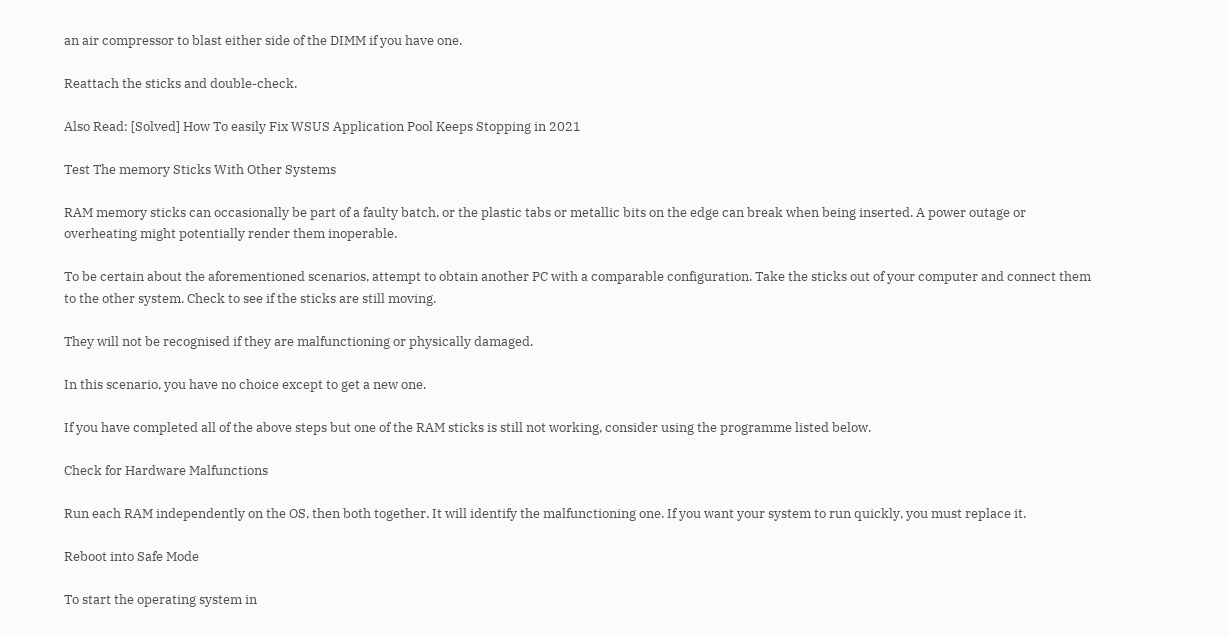an air compressor to blast either side of the DIMM if you have one.

Reattach the sticks and double-check.

Also Read: [Solved] How To easily Fix WSUS Application Pool Keeps Stopping in 2021

Test The memory Sticks With Other Systems

RAM memory sticks can occasionally be part of a faulty batch, or the plastic tabs or metallic bits on the edge can break when being inserted. A power outage or overheating might potentially render them inoperable.

To be certain about the aforementioned scenarios, attempt to obtain another PC with a comparable configuration. Take the sticks out of your computer and connect them to the other system. Check to see if the sticks are still moving.

They will not be recognised if they are malfunctioning or physically damaged.

In this scenario, you have no choice except to get a new one.

If you have completed all of the above steps but one of the RAM sticks is still not working, consider using the programme listed below.

Check for Hardware Malfunctions

Run each RAM independently on the OS, then both together. It will identify the malfunctioning one. If you want your system to run quickly, you must replace it.

Reboot into Safe Mode

To start the operating system in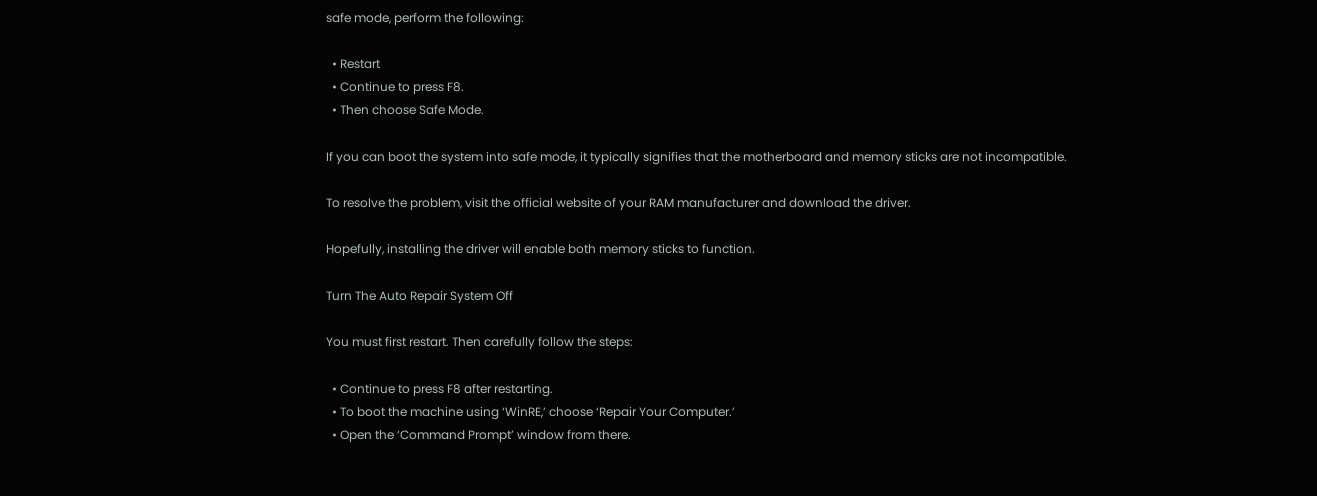safe mode, perform the following:

  • Restart
  • Continue to press F8.
  • Then choose Safe Mode.

If you can boot the system into safe mode, it typically signifies that the motherboard and memory sticks are not incompatible.

To resolve the problem, visit the official website of your RAM manufacturer and download the driver.

Hopefully, installing the driver will enable both memory sticks to function.

Turn The Auto Repair System Off

You must first restart. Then carefully follow the steps:

  • Continue to press F8 after restarting.
  • To boot the machine using ‘WinRE,’ choose ‘Repair Your Computer.’
  • Open the ‘Command Prompt’ window from there.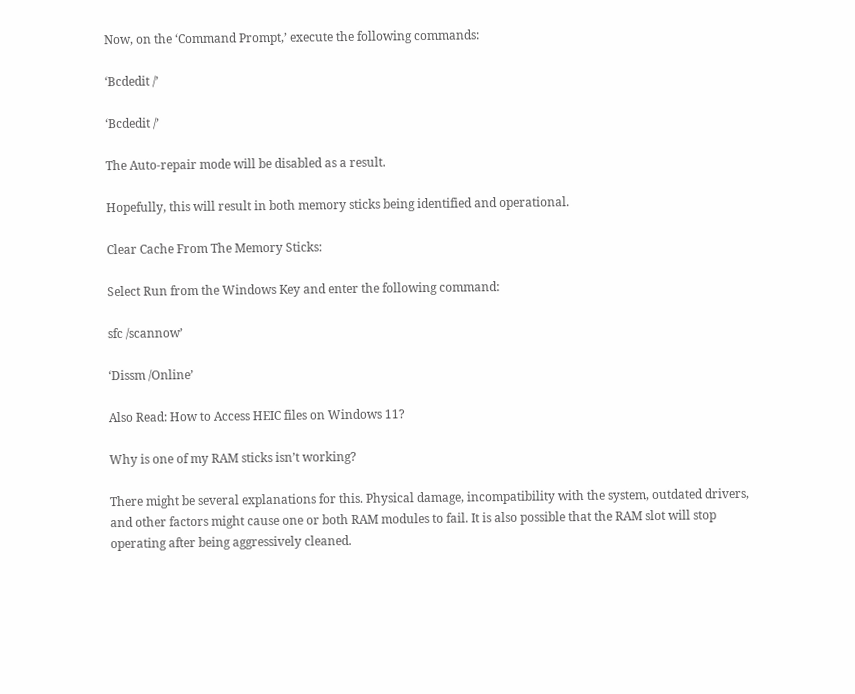Now, on the ‘Command Prompt,’ execute the following commands:

‘Bcdedit /’

‘Bcdedit /’

The Auto-repair mode will be disabled as a result.

Hopefully, this will result in both memory sticks being identified and operational.

Clear Cache From The Memory Sticks:

Select Run from the Windows Key and enter the following command:

sfc /scannow’

‘Dissm /Online’

Also Read: How to Access HEIC files on Windows 11?

Why is one of my RAM sticks isn’t working?

There might be several explanations for this. Physical damage, incompatibility with the system, outdated drivers, and other factors might cause one or both RAM modules to fail. It is also possible that the RAM slot will stop operating after being aggressively cleaned.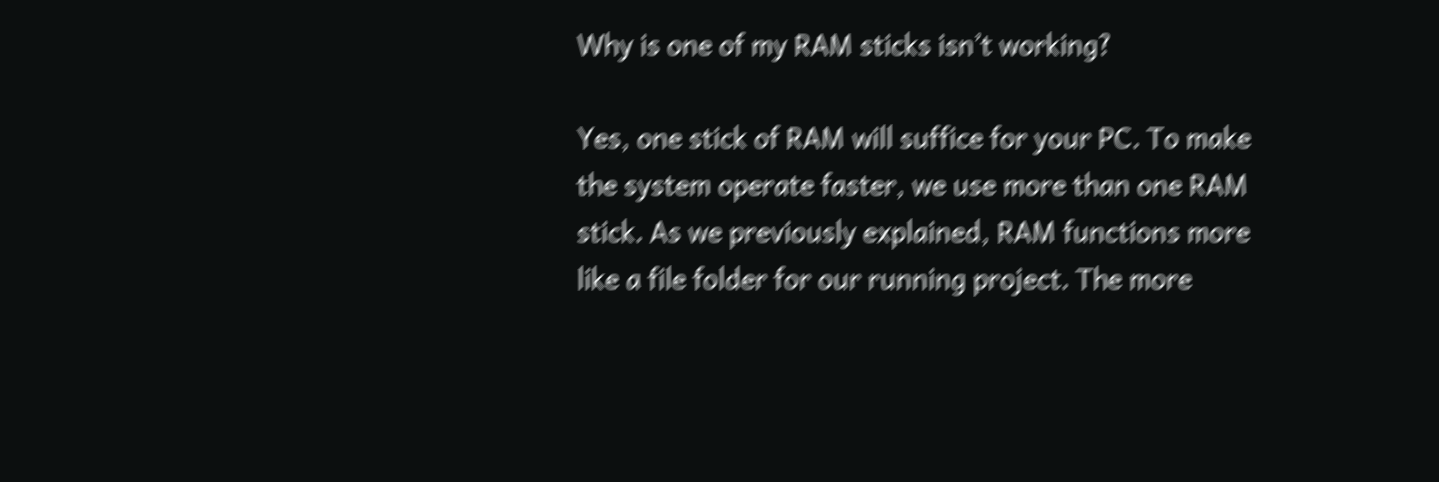Why is one of my RAM sticks isn’t working?

Yes, one stick of RAM will suffice for your PC. To make the system operate faster, we use more than one RAM stick. As we previously explained, RAM functions more like a file folder for our running project. The more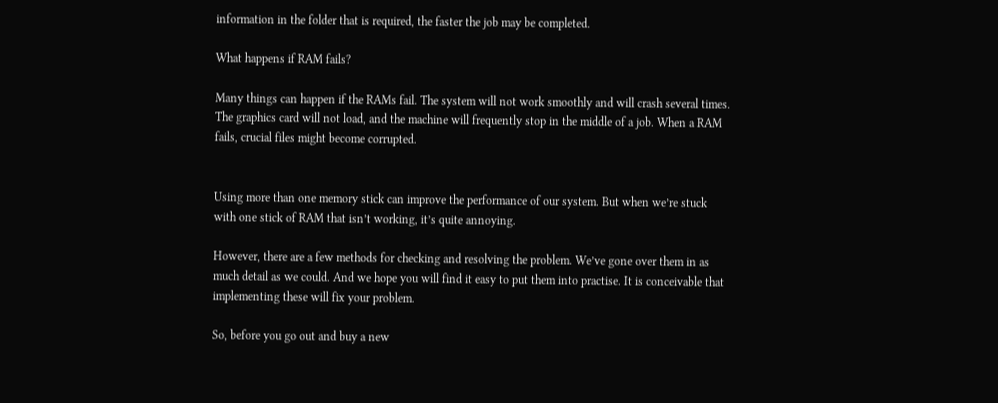information in the folder that is required, the faster the job may be completed.

What happens if RAM fails?

Many things can happen if the RAMs fail. The system will not work smoothly and will crash several times. The graphics card will not load, and the machine will frequently stop in the middle of a job. When a RAM fails, crucial files might become corrupted.


Using more than one memory stick can improve the performance of our system. But when we’re stuck with one stick of RAM that isn’t working, it’s quite annoying.

However, there are a few methods for checking and resolving the problem. We’ve gone over them in as much detail as we could. And we hope you will find it easy to put them into practise. It is conceivable that implementing these will fix your problem.

So, before you go out and buy a new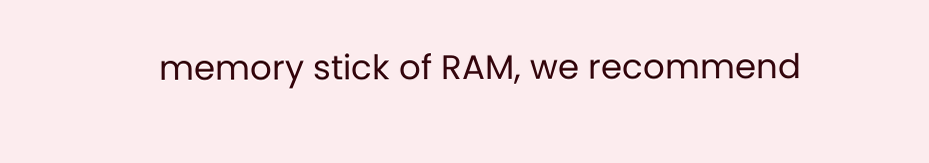memory stick of RAM, we recommend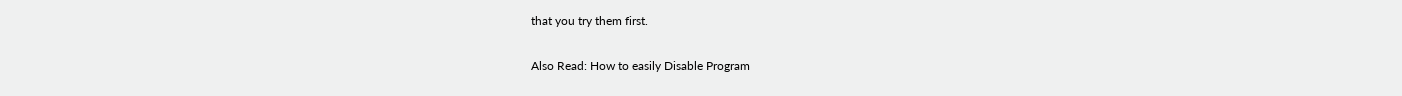that you try them first.

Also Read: How to easily Disable Program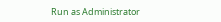Run as Administrator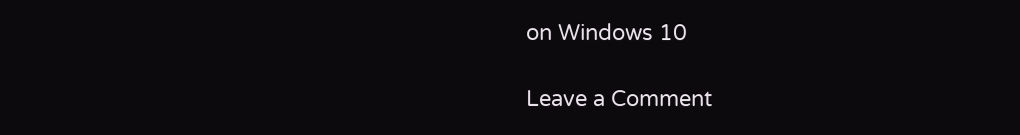on Windows 10

Leave a Comment